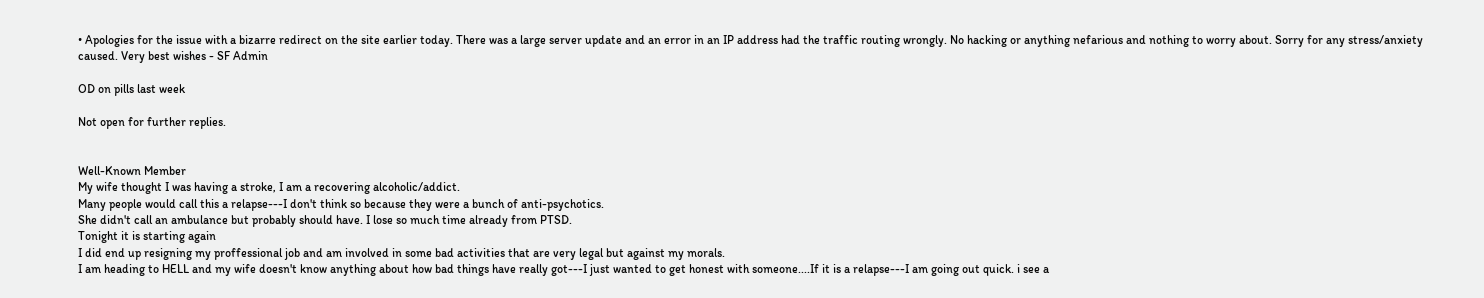• Apologies for the issue with a bizarre redirect on the site earlier today. There was a large server update and an error in an IP address had the traffic routing wrongly. No hacking or anything nefarious and nothing to worry about. Sorry for any stress/anxiety caused. Very best wishes - SF Admin

OD on pills last week

Not open for further replies.


Well-Known Member
My wife thought I was having a stroke, I am a recovering alcoholic/addict.
Many people would call this a relapse---I don't think so because they were a bunch of anti-psychotics.
She didn't call an ambulance but probably should have. I lose so much time already from PTSD.
Tonight it is starting again
I did end up resigning my proffessional job and am involved in some bad activities that are very legal but against my morals.
I am heading to HELL and my wife doesn't know anything about how bad things have really got---I just wanted to get honest with someone....If it is a relapse---I am going out quick. i see a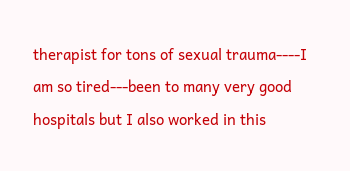therapist for tons of sexual trauma----I am so tired---been to many very good hospitals but I also worked in this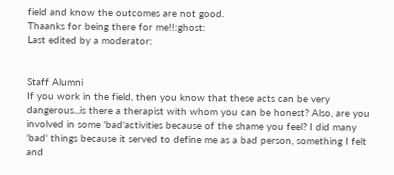field and know the outcomes are not good.
Thaanks for being there for me!!:ghost:
Last edited by a moderator:


Staff Alumni
If you work in the field, then you know that these acts can be very dangerous...is there a therapist with whom you can be honest? Also, are you involved in some 'bad'activities because of the shame you feel? I did many 'bad' things because it served to define me as a bad person, something I felt and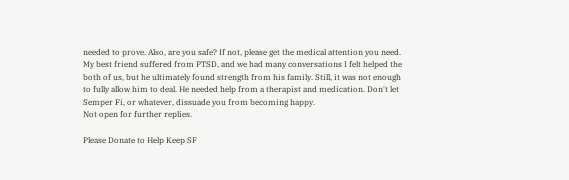needed to prove. Also, are you safe? If not, please get the medical attention you need.
My best friend suffered from PTSD, and we had many conversations I felt helped the both of us, but he ultimately found strength from his family. Still, it was not enough to fully allow him to deal. He needed help from a therapist and medication. Don't let Semper Fi, or whatever, dissuade you from becoming happy.
Not open for further replies.

Please Donate to Help Keep SF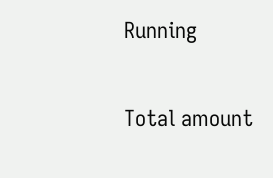Running

Total amount